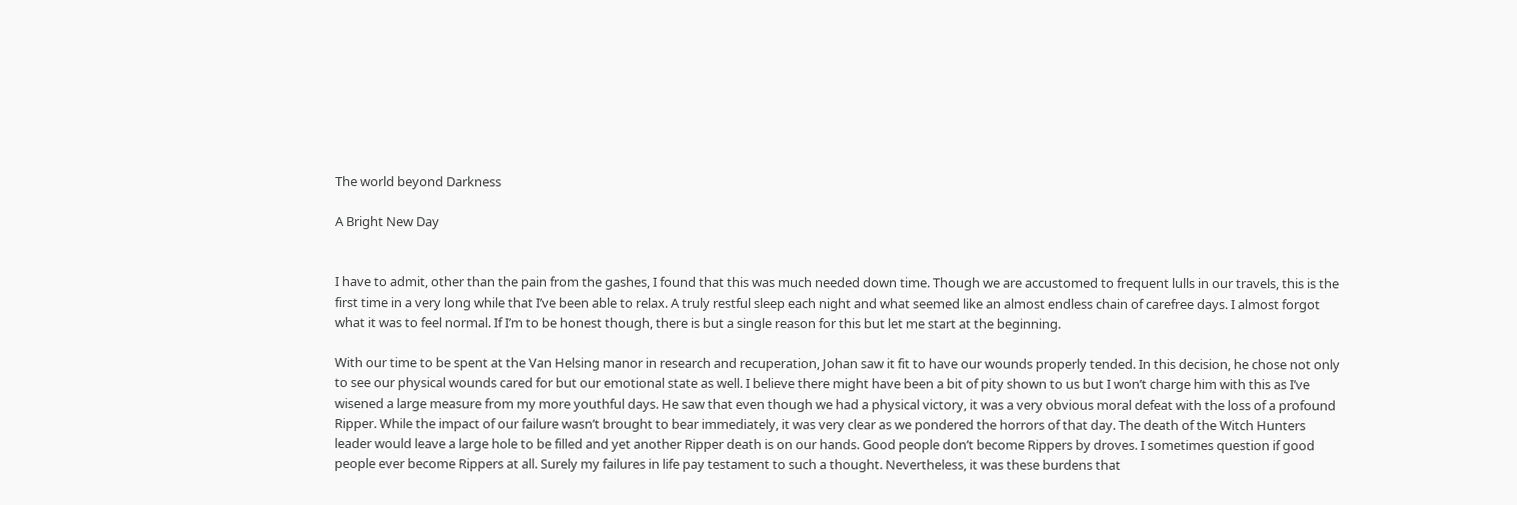The world beyond Darkness

A Bright New Day


I have to admit, other than the pain from the gashes, I found that this was much needed down time. Though we are accustomed to frequent lulls in our travels, this is the first time in a very long while that I’ve been able to relax. A truly restful sleep each night and what seemed like an almost endless chain of carefree days. I almost forgot what it was to feel normal. If I’m to be honest though, there is but a single reason for this but let me start at the beginning.

With our time to be spent at the Van Helsing manor in research and recuperation, Johan saw it fit to have our wounds properly tended. In this decision, he chose not only to see our physical wounds cared for but our emotional state as well. I believe there might have been a bit of pity shown to us but I won’t charge him with this as I’ve wisened a large measure from my more youthful days. He saw that even though we had a physical victory, it was a very obvious moral defeat with the loss of a profound Ripper. While the impact of our failure wasn’t brought to bear immediately, it was very clear as we pondered the horrors of that day. The death of the Witch Hunters leader would leave a large hole to be filled and yet another Ripper death is on our hands. Good people don’t become Rippers by droves. I sometimes question if good people ever become Rippers at all. Surely my failures in life pay testament to such a thought. Nevertheless, it was these burdens that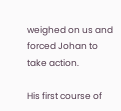weighed on us and forced Johan to take action.

His first course of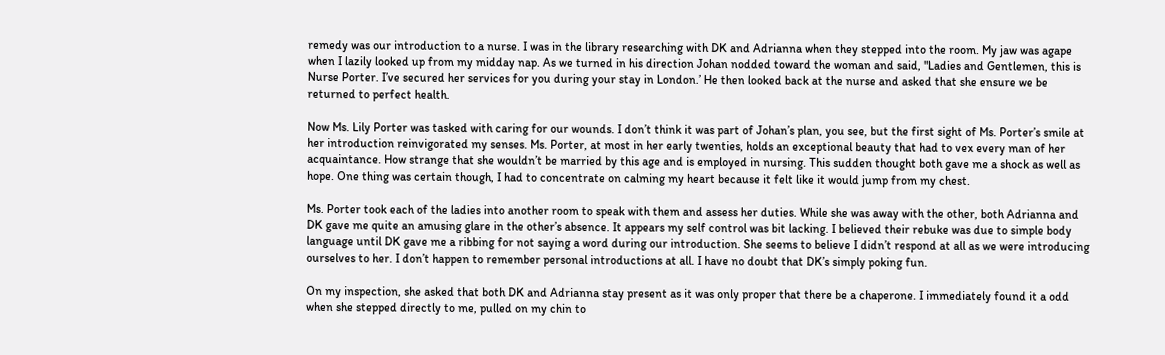remedy was our introduction to a nurse. I was in the library researching with DK and Adrianna when they stepped into the room. My jaw was agape when I lazily looked up from my midday nap. As we turned in his direction Johan nodded toward the woman and said, "Ladies and Gentlemen, this is Nurse Porter. I’ve secured her services for you during your stay in London.’ He then looked back at the nurse and asked that she ensure we be returned to perfect health.

Now Ms. Lily Porter was tasked with caring for our wounds. I don’t think it was part of Johan’s plan, you see, but the first sight of Ms. Porter’s smile at her introduction reinvigorated my senses. Ms. Porter, at most in her early twenties, holds an exceptional beauty that had to vex every man of her acquaintance. How strange that she wouldn’t be married by this age and is employed in nursing. This sudden thought both gave me a shock as well as hope. One thing was certain though, I had to concentrate on calming my heart because it felt like it would jump from my chest.

Ms. Porter took each of the ladies into another room to speak with them and assess her duties. While she was away with the other, both Adrianna and DK gave me quite an amusing glare in the other’s absence. It appears my self control was bit lacking. I believed their rebuke was due to simple body language until DK gave me a ribbing for not saying a word during our introduction. She seems to believe I didn’t respond at all as we were introducing ourselves to her. I don’t happen to remember personal introductions at all. I have no doubt that DK’s simply poking fun.

On my inspection, she asked that both DK and Adrianna stay present as it was only proper that there be a chaperone. I immediately found it a odd when she stepped directly to me, pulled on my chin to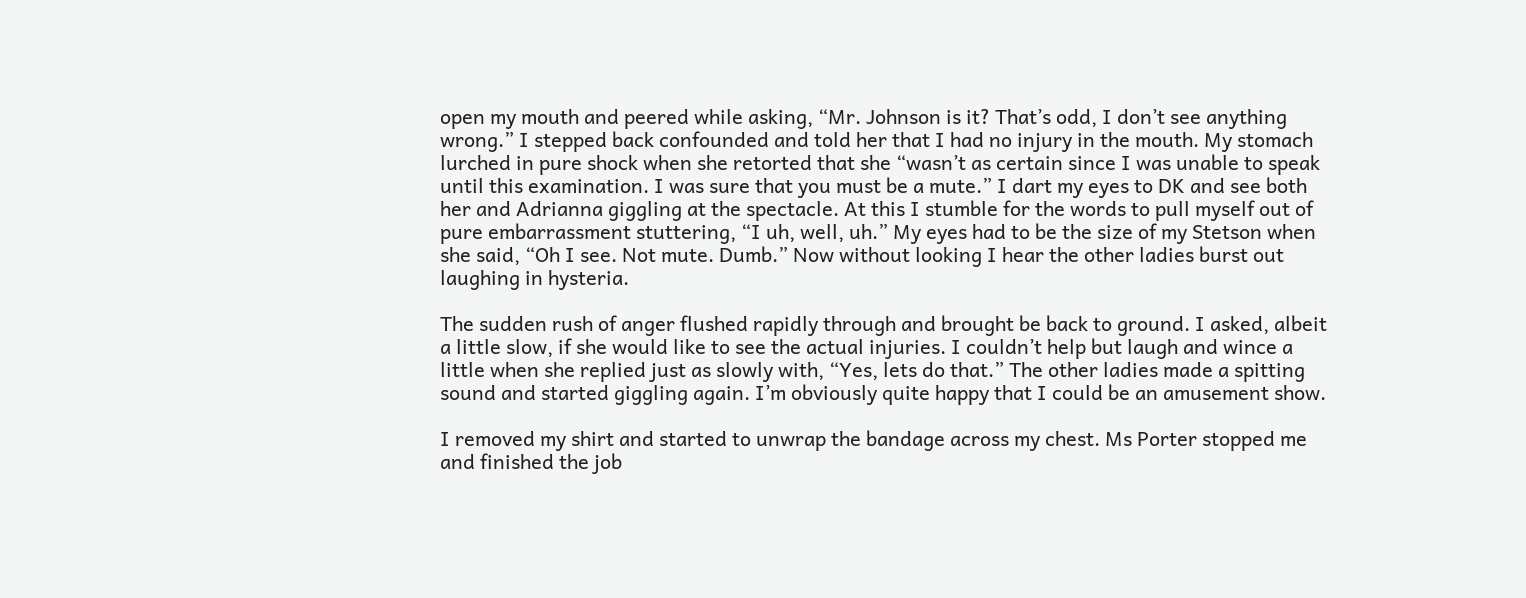open my mouth and peered while asking, “Mr. Johnson is it? That’s odd, I don’t see anything wrong.” I stepped back confounded and told her that I had no injury in the mouth. My stomach lurched in pure shock when she retorted that she “wasn’t as certain since I was unable to speak until this examination. I was sure that you must be a mute.” I dart my eyes to DK and see both her and Adrianna giggling at the spectacle. At this I stumble for the words to pull myself out of pure embarrassment stuttering, “I uh, well, uh.” My eyes had to be the size of my Stetson when she said, “Oh I see. Not mute. Dumb.” Now without looking I hear the other ladies burst out laughing in hysteria.

The sudden rush of anger flushed rapidly through and brought be back to ground. I asked, albeit a little slow, if she would like to see the actual injuries. I couldn’t help but laugh and wince a little when she replied just as slowly with, “Yes, lets do that.” The other ladies made a spitting sound and started giggling again. I’m obviously quite happy that I could be an amusement show.

I removed my shirt and started to unwrap the bandage across my chest. Ms Porter stopped me and finished the job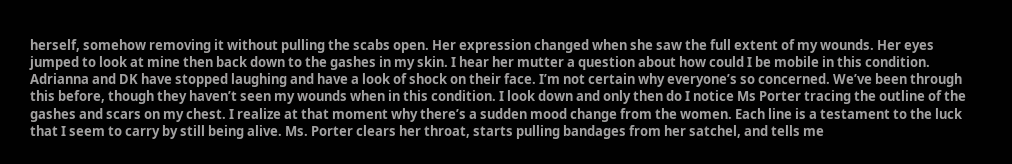herself, somehow removing it without pulling the scabs open. Her expression changed when she saw the full extent of my wounds. Her eyes jumped to look at mine then back down to the gashes in my skin. I hear her mutter a question about how could I be mobile in this condition. Adrianna and DK have stopped laughing and have a look of shock on their face. I’m not certain why everyone’s so concerned. We’ve been through this before, though they haven’t seen my wounds when in this condition. I look down and only then do I notice Ms Porter tracing the outline of the gashes and scars on my chest. I realize at that moment why there’s a sudden mood change from the women. Each line is a testament to the luck that I seem to carry by still being alive. Ms. Porter clears her throat, starts pulling bandages from her satchel, and tells me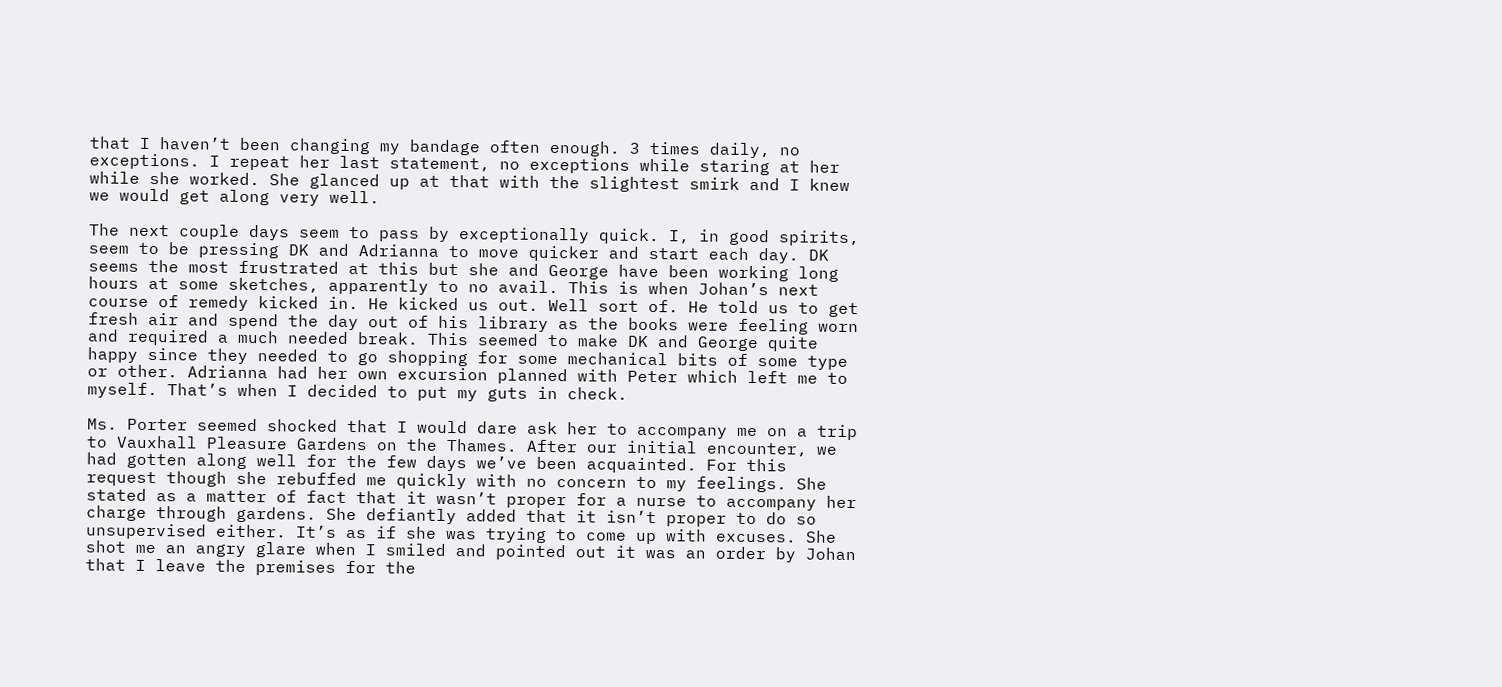that I haven’t been changing my bandage often enough. 3 times daily, no exceptions. I repeat her last statement, no exceptions while staring at her while she worked. She glanced up at that with the slightest smirk and I knew we would get along very well.

The next couple days seem to pass by exceptionally quick. I, in good spirits, seem to be pressing DK and Adrianna to move quicker and start each day. DK seems the most frustrated at this but she and George have been working long hours at some sketches, apparently to no avail. This is when Johan’s next course of remedy kicked in. He kicked us out. Well sort of. He told us to get fresh air and spend the day out of his library as the books were feeling worn and required a much needed break. This seemed to make DK and George quite happy since they needed to go shopping for some mechanical bits of some type or other. Adrianna had her own excursion planned with Peter which left me to myself. That’s when I decided to put my guts in check.

Ms. Porter seemed shocked that I would dare ask her to accompany me on a trip to Vauxhall Pleasure Gardens on the Thames. After our initial encounter, we had gotten along well for the few days we’ve been acquainted. For this request though she rebuffed me quickly with no concern to my feelings. She stated as a matter of fact that it wasn’t proper for a nurse to accompany her charge through gardens. She defiantly added that it isn’t proper to do so unsupervised either. It’s as if she was trying to come up with excuses. She shot me an angry glare when I smiled and pointed out it was an order by Johan that I leave the premises for the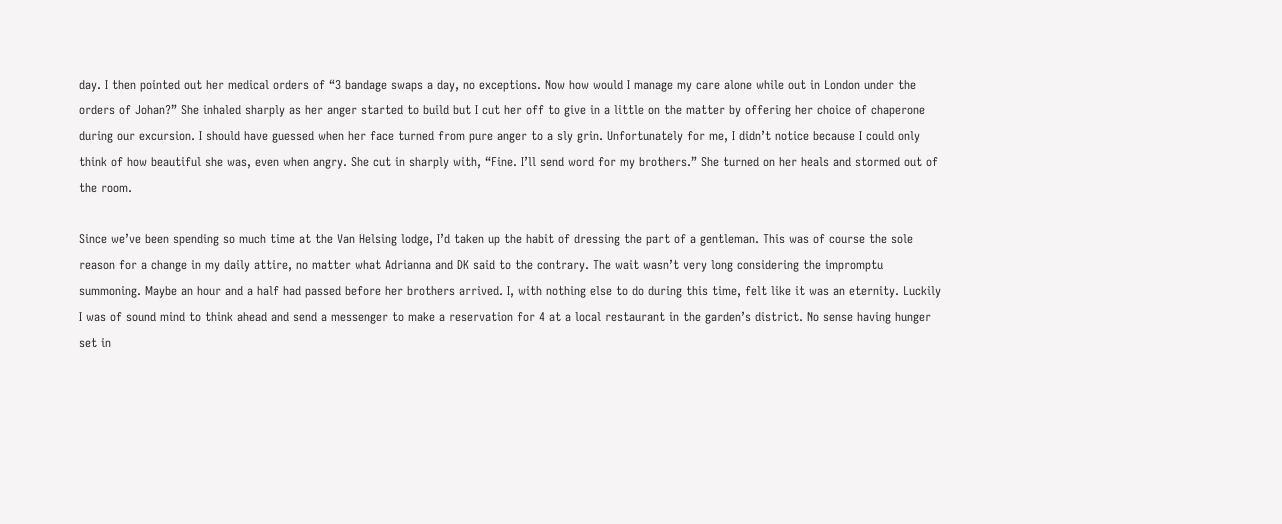day. I then pointed out her medical orders of “3 bandage swaps a day, no exceptions. Now how would I manage my care alone while out in London under the orders of Johan?” She inhaled sharply as her anger started to build but I cut her off to give in a little on the matter by offering her choice of chaperone during our excursion. I should have guessed when her face turned from pure anger to a sly grin. Unfortunately for me, I didn’t notice because I could only think of how beautiful she was, even when angry. She cut in sharply with, “Fine. I’ll send word for my brothers.” She turned on her heals and stormed out of the room.

Since we’ve been spending so much time at the Van Helsing lodge, I’d taken up the habit of dressing the part of a gentleman. This was of course the sole reason for a change in my daily attire, no matter what Adrianna and DK said to the contrary. The wait wasn’t very long considering the impromptu summoning. Maybe an hour and a half had passed before her brothers arrived. I, with nothing else to do during this time, felt like it was an eternity. Luckily I was of sound mind to think ahead and send a messenger to make a reservation for 4 at a local restaurant in the garden’s district. No sense having hunger set in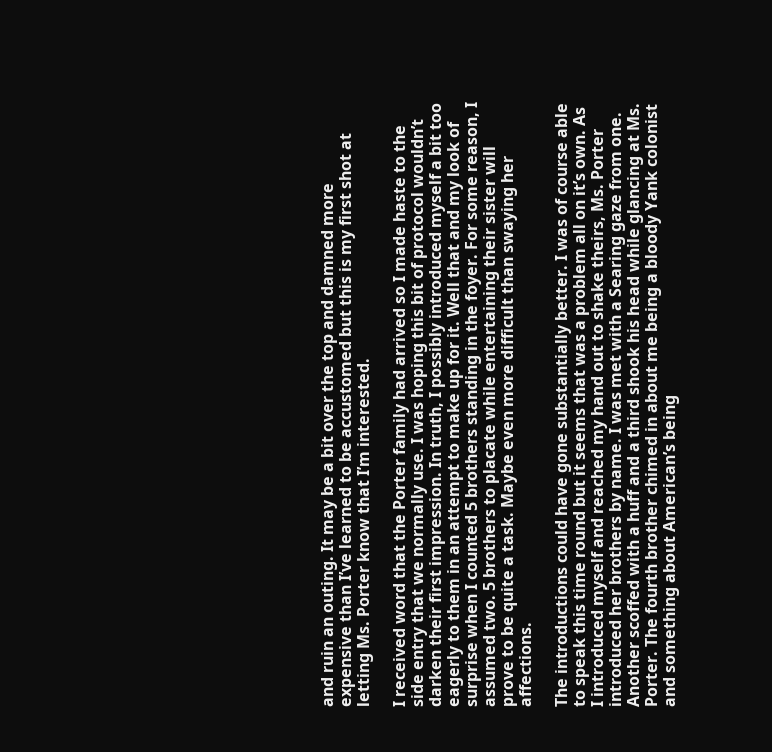and ruin an outing. It may be a bit over the top and damned more expensive than I’ve learned to be accustomed but this is my first shot at letting Ms. Porter know that I’m interested.

I received word that the Porter family had arrived so I made haste to the side entry that we normally use. I was hoping this bit of protocol wouldn’t darken their first impression. In truth, I possibly introduced myself a bit too eagerly to them in an attempt to make up for it. Well that and my look of surprise when I counted 5 brothers standing in the foyer. For some reason, I assumed two. 5 brothers to placate while entertaining their sister will prove to be quite a task. Maybe even more difficult than swaying her affections.

The introductions could have gone substantially better. I was of course able to speak this time round but it seems that was a problem all on it’s own. As I introduced myself and reached my hand out to shake theirs, Ms. Porter introduced her brothers by name. I was met with a Searing gaze from one. Another scoffed with a huff and a third shook his head while glancing at Ms. Porter. The fourth brother chimed in about me being a bloody Yank colonist and something about American’s being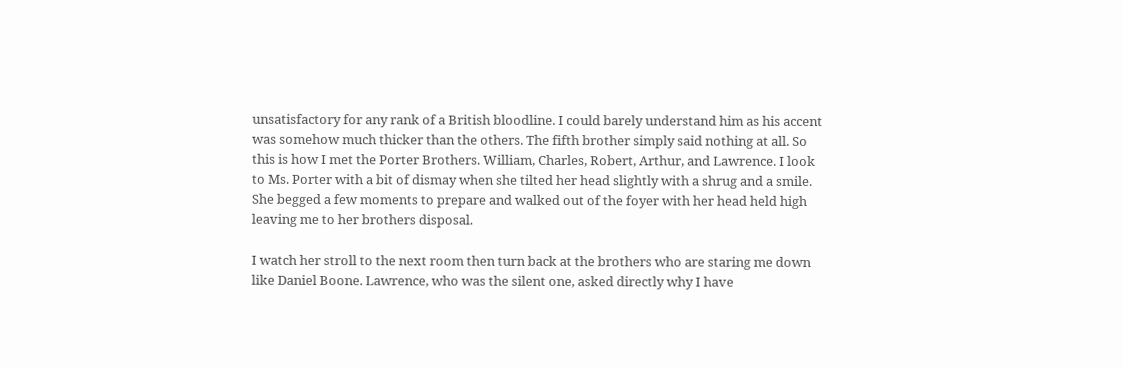unsatisfactory for any rank of a British bloodline. I could barely understand him as his accent was somehow much thicker than the others. The fifth brother simply said nothing at all. So this is how I met the Porter Brothers. William, Charles, Robert, Arthur, and Lawrence. I look to Ms. Porter with a bit of dismay when she tilted her head slightly with a shrug and a smile. She begged a few moments to prepare and walked out of the foyer with her head held high leaving me to her brothers disposal.

I watch her stroll to the next room then turn back at the brothers who are staring me down like Daniel Boone. Lawrence, who was the silent one, asked directly why I have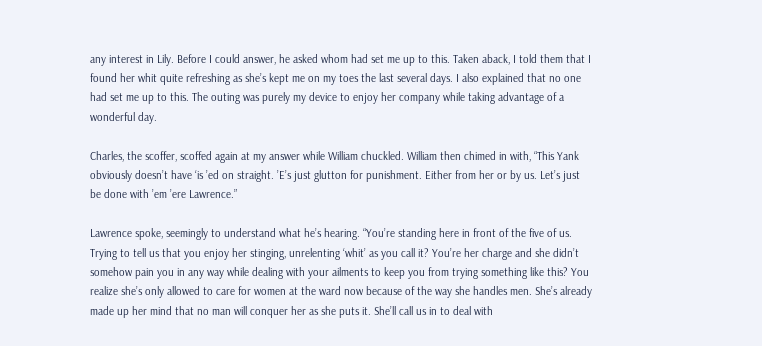any interest in Lily. Before I could answer, he asked whom had set me up to this. Taken aback, I told them that I found her whit quite refreshing as she’s kept me on my toes the last several days. I also explained that no one had set me up to this. The outing was purely my device to enjoy her company while taking advantage of a wonderful day.

Charles, the scoffer, scoffed again at my answer while William chuckled. William then chimed in with, “This Yank obviously doesn’t have ‘is ’ed on straight. ’E’s just glutton for punishment. Either from her or by us. Let’s just be done with ’em ’ere Lawrence.”

Lawrence spoke, seemingly to understand what he’s hearing. “You’re standing here in front of the five of us. Trying to tell us that you enjoy her stinging, unrelenting ‘whit’ as you call it? You’re her charge and she didn’t somehow pain you in any way while dealing with your ailments to keep you from trying something like this? You realize she’s only allowed to care for women at the ward now because of the way she handles men. She’s already made up her mind that no man will conquer her as she puts it. She’ll call us in to deal with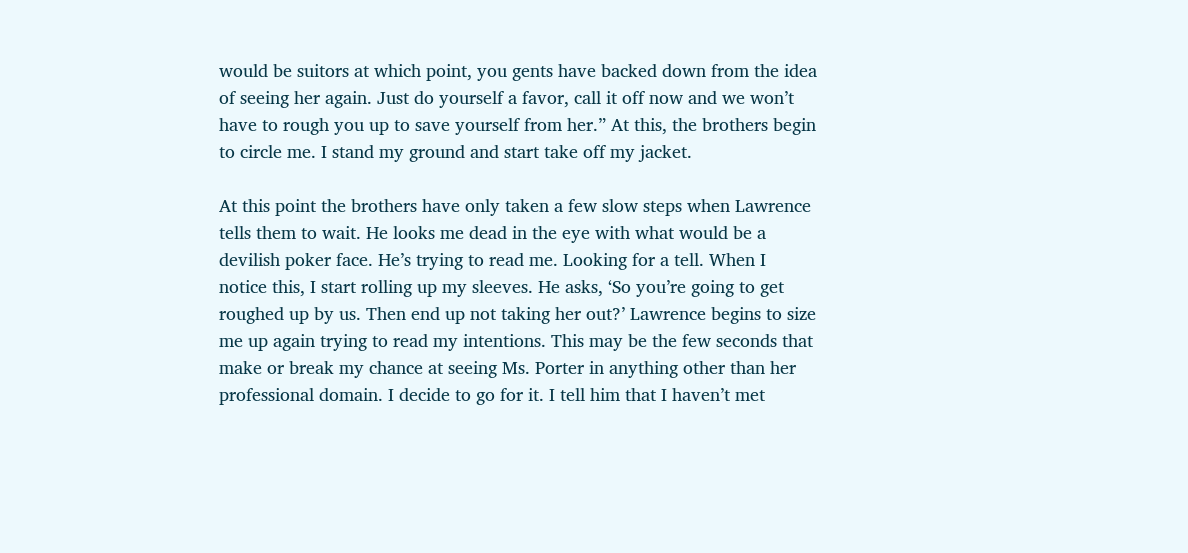would be suitors at which point, you gents have backed down from the idea of seeing her again. Just do yourself a favor, call it off now and we won’t have to rough you up to save yourself from her.” At this, the brothers begin to circle me. I stand my ground and start take off my jacket.

At this point the brothers have only taken a few slow steps when Lawrence tells them to wait. He looks me dead in the eye with what would be a devilish poker face. He’s trying to read me. Looking for a tell. When I notice this, I start rolling up my sleeves. He asks, ‘So you’re going to get roughed up by us. Then end up not taking her out?’ Lawrence begins to size me up again trying to read my intentions. This may be the few seconds that make or break my chance at seeing Ms. Porter in anything other than her professional domain. I decide to go for it. I tell him that I haven’t met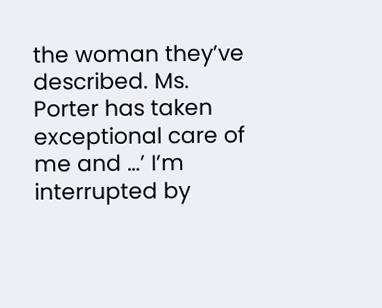the woman they’ve described. Ms. Porter has taken exceptional care of me and …’ I’m interrupted by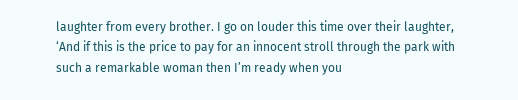laughter from every brother. I go on louder this time over their laughter, ‘And if this is the price to pay for an innocent stroll through the park with such a remarkable woman then I’m ready when you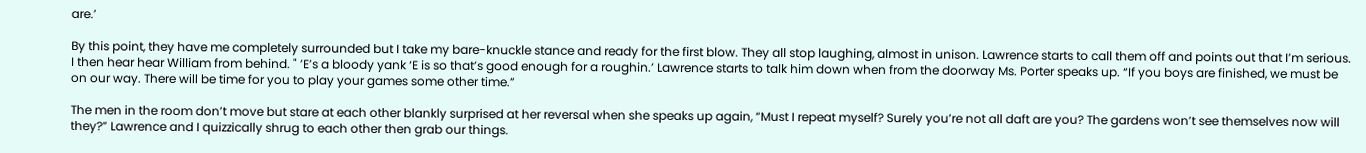are.’

By this point, they have me completely surrounded but I take my bare-knuckle stance and ready for the first blow. They all stop laughing, almost in unison. Lawrence starts to call them off and points out that I’m serious. I then hear hear William from behind. " ’E’s a bloody yank ‘E is so that’s good enough for a roughin.’ Lawrence starts to talk him down when from the doorway Ms. Porter speaks up. “If you boys are finished, we must be on our way. There will be time for you to play your games some other time.”

The men in the room don’t move but stare at each other blankly surprised at her reversal when she speaks up again, “Must I repeat myself? Surely you’re not all daft are you? The gardens won’t see themselves now will they?” Lawrence and I quizzically shrug to each other then grab our things.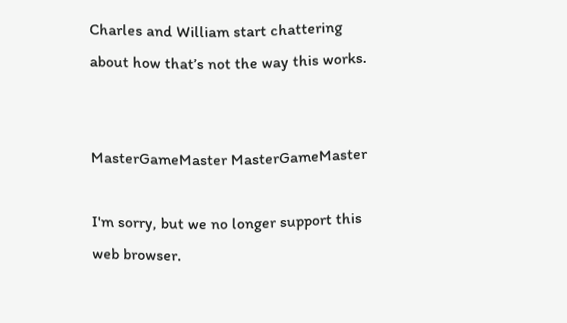Charles and William start chattering about how that’s not the way this works.


MasterGameMaster MasterGameMaster

I'm sorry, but we no longer support this web browser.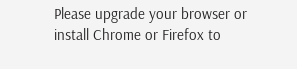Please upgrade your browser or install Chrome or Firefox to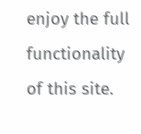enjoy the full functionality of this site.